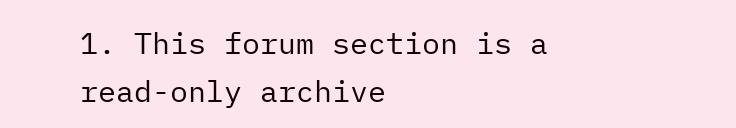1. This forum section is a read-only archive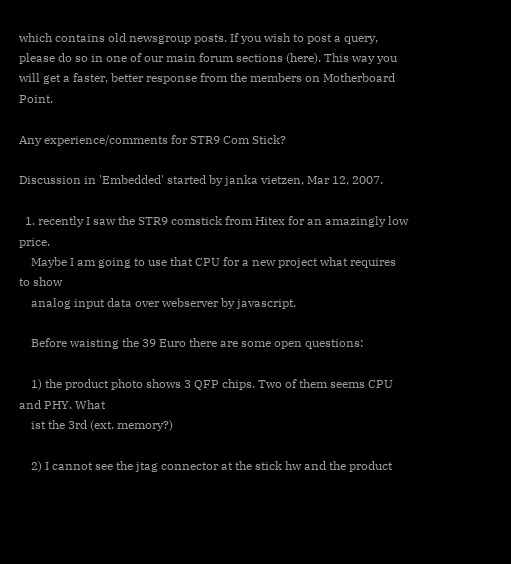which contains old newsgroup posts. If you wish to post a query, please do so in one of our main forum sections (here). This way you will get a faster, better response from the members on Motherboard Point.

Any experience/comments for STR9 Com Stick?

Discussion in 'Embedded' started by janka vietzen, Mar 12, 2007.

  1. recently I saw the STR9 comstick from Hitex for an amazingly low price.
    Maybe I am going to use that CPU for a new project what requires to show
    analog input data over webserver by javascript.

    Before waisting the 39 Euro there are some open questions:

    1) the product photo shows 3 QFP chips. Two of them seems CPU and PHY. What
    ist the 3rd (ext. memory?)

    2) I cannot see the jtag connector at the stick hw and the product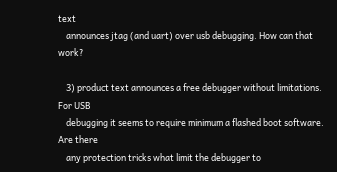text
    announces jtag (and uart) over usb debugging. How can that work?

    3) product text announces a free debugger without limitations. For USB
    debugging it seems to require minimum a flashed boot software. Are there
    any protection tricks what limit the debugger to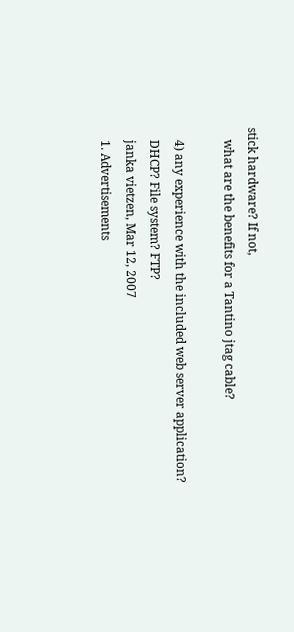stick hardware? If not,
    what are the benefits for a Tantino jtag cable?

    4) any experience with the included web server application?
    DHCP? File system? FTP?
    janka vietzen, Mar 12, 2007
    1. Advertisements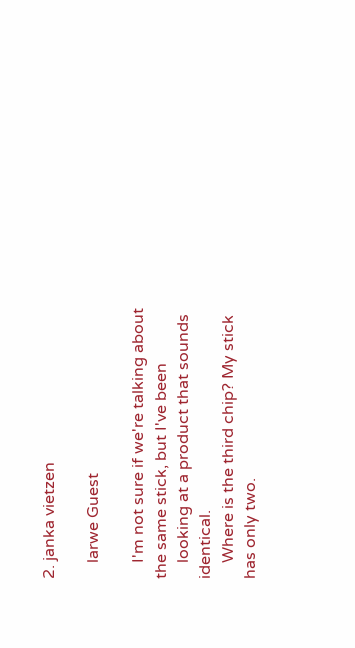2. janka vietzen

    larwe Guest

    I'm not sure if we're talking about the same stick, but I've been
    looking at a product that sounds identical.
    Where is the third chip? My stick has only two.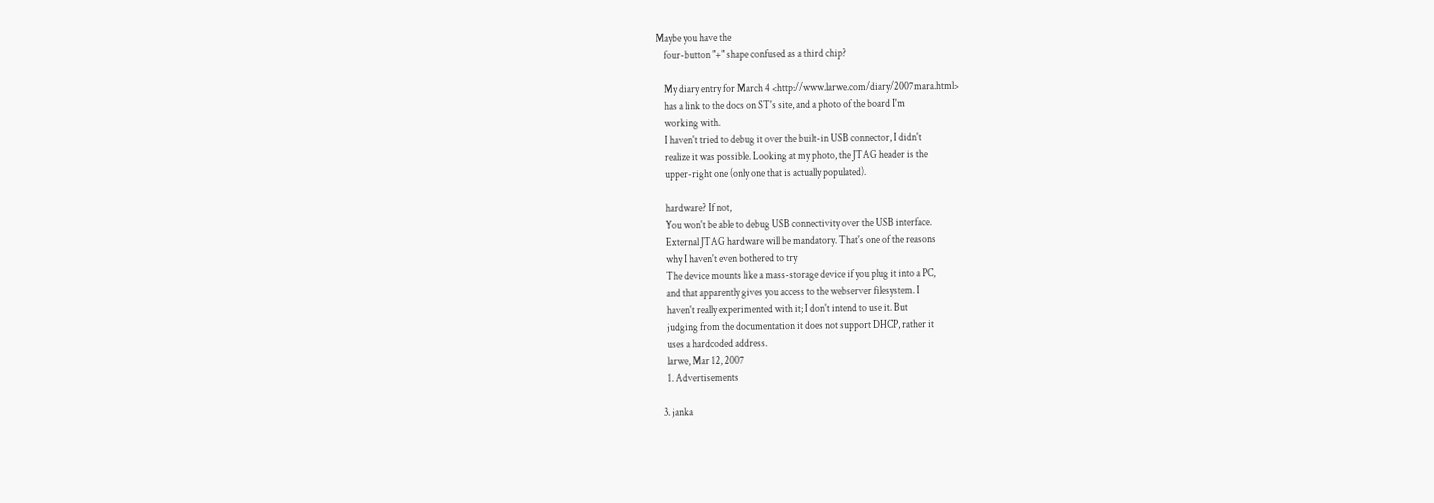Maybe you have the
    four-button "+" shape confused as a third chip?

    My diary entry for March 4 <http://www.larwe.com/diary/2007mara.html>
    has a link to the docs on ST's site, and a photo of the board I'm
    working with.
    I haven't tried to debug it over the built-in USB connector, I didn't
    realize it was possible. Looking at my photo, the JTAG header is the
    upper-right one (only one that is actually populated).

    hardware? If not,
    You won't be able to debug USB connectivity over the USB interface.
    External JTAG hardware will be mandatory. That's one of the reasons
    why I haven't even bothered to try
    The device mounts like a mass-storage device if you plug it into a PC,
    and that apparently gives you access to the webserver filesystem. I
    haven't really experimented with it; I don't intend to use it. But
    judging from the documentation it does not support DHCP, rather it
    uses a hardcoded address.
    larwe, Mar 12, 2007
    1. Advertisements

  3. janka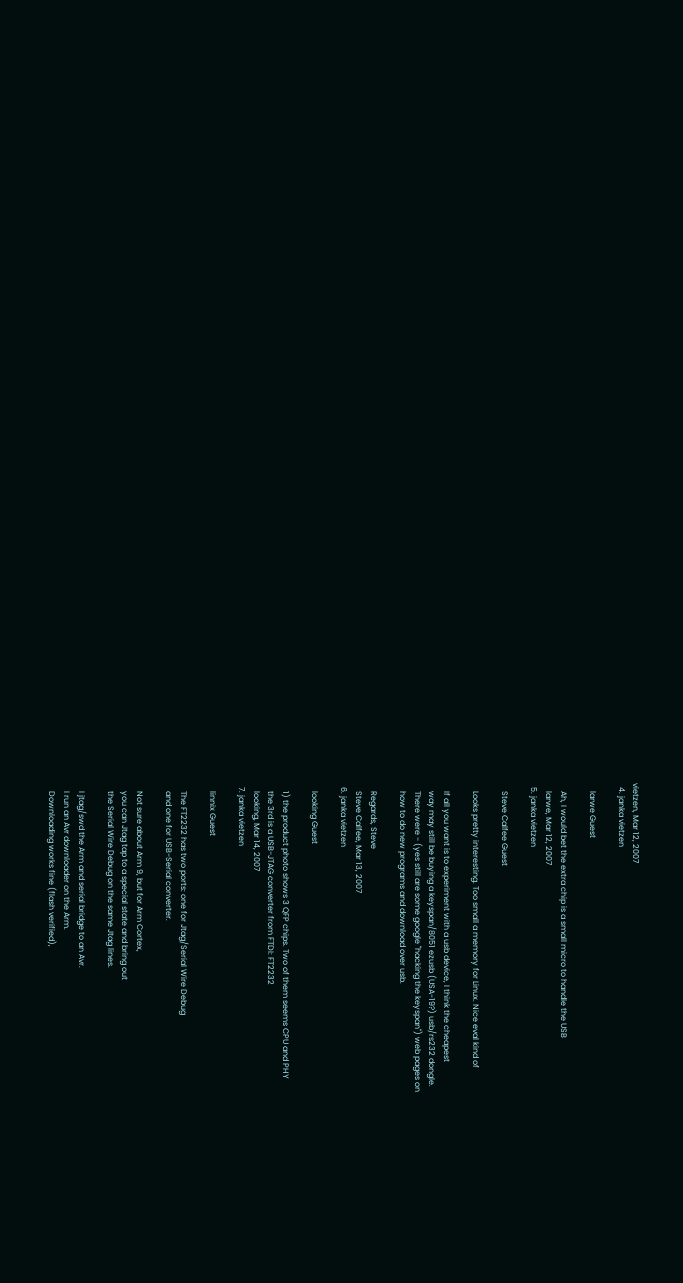vietzen, Mar 12, 2007
  4. janka vietzen

    larwe Guest

    Ah, I would bet the extra chip is a small micro to handle the USB
    larwe, Mar 12, 2007
  5. janka vietzen

    Steve Calfee Guest

    Looks pretty interesting. Too small a memory for Linux. Nice eval kind of

    If all you want is to experiment with a usb device, I think the cheapest
    way may still be buying a keyspan/8051 ezusb (USA-19?) usb/rs232 dongle.
    There were - (yes still are some google "hacking the keyspan") web pages on
    how to do new programs and download over usb.

    Regards, Steve
    Steve Calfee, Mar 13, 2007
  6. janka vietzen

    looking Guest

    1) the product photo shows 3 QFP chips. Two of them seems CPU and PHY
    the 3rd is a USB-JTAG converter from FTDI: FT2232
    looking, Mar 14, 2007
  7. janka vietzen

    linnix Guest

    The FT2232 has two ports: one for Jtag/Serial Wire Debug
    and one for USB-Serial converter.

    Not sure about Arm 9, but for Arm Cortex,
    you can Jtag tap to a special state and bring out
    the Serial Wire Debug on the same Jtag lines.

    I jtag/swd the Arm and serial bridge to an Avr.
    I run an Avr downloader on the Arm.
    Downloading works fine (flash verified),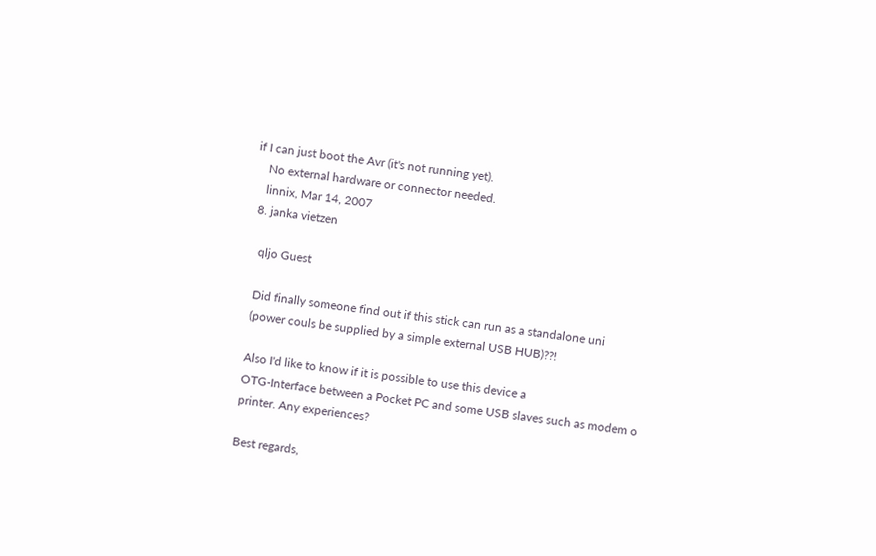if I can just boot the Avr (it's not running yet).
    No external hardware or connector needed.
    linnix, Mar 14, 2007
  8. janka vietzen

    qljo Guest

    Did finally someone find out if this stick can run as a standalone uni
    (power couls be supplied by a simple external USB HUB)??!

    Also I'd like to know if it is possible to use this device a
    OTG-Interface between a Pocket PC and some USB slaves such as modem o
    printer. Any experiences?

    Best regards,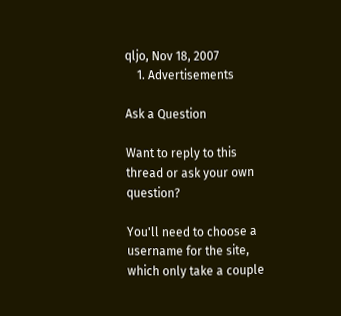qljo, Nov 18, 2007
    1. Advertisements

Ask a Question

Want to reply to this thread or ask your own question?

You'll need to choose a username for the site, which only take a couple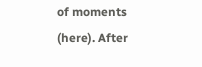of moments (here). After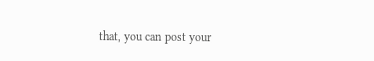that, you can post your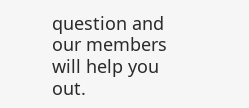question and our members will help you out.